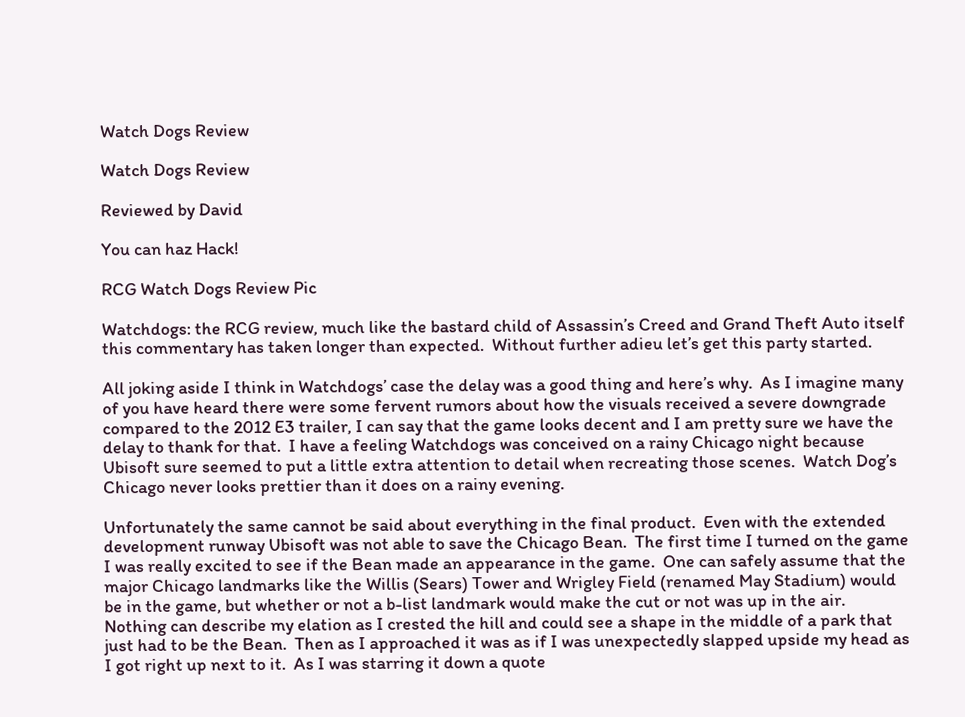Watch Dogs Review

Watch Dogs Review

Reviewed by David

You can haz Hack!

RCG Watch Dogs Review Pic

Watchdogs: the RCG review, much like the bastard child of Assassin’s Creed and Grand Theft Auto itself this commentary has taken longer than expected.  Without further adieu let’s get this party started.

All joking aside I think in Watchdogs’ case the delay was a good thing and here’s why.  As I imagine many of you have heard there were some fervent rumors about how the visuals received a severe downgrade compared to the 2012 E3 trailer, I can say that the game looks decent and I am pretty sure we have the delay to thank for that.  I have a feeling Watchdogs was conceived on a rainy Chicago night because Ubisoft sure seemed to put a little extra attention to detail when recreating those scenes.  Watch Dog’s Chicago never looks prettier than it does on a rainy evening.

Unfortunately the same cannot be said about everything in the final product.  Even with the extended development runway Ubisoft was not able to save the Chicago Bean.  The first time I turned on the game I was really excited to see if the Bean made an appearance in the game.  One can safely assume that the major Chicago landmarks like the Willis (Sears) Tower and Wrigley Field (renamed May Stadium) would be in the game, but whether or not a b-list landmark would make the cut or not was up in the air.  Nothing can describe my elation as I crested the hill and could see a shape in the middle of a park that just had to be the Bean.  Then as I approached it was as if I was unexpectedly slapped upside my head as I got right up next to it.  As I was starring it down a quote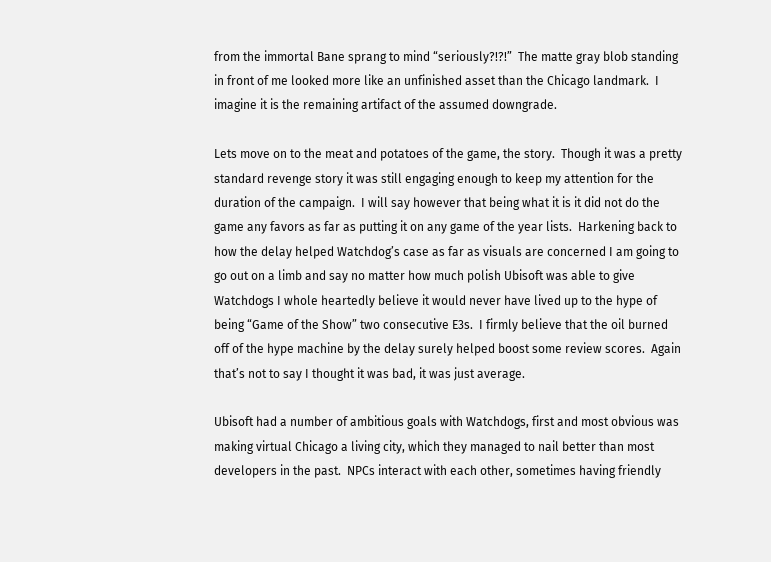from the immortal Bane sprang to mind “seriously?!?!”  The matte gray blob standing in front of me looked more like an unfinished asset than the Chicago landmark.  I imagine it is the remaining artifact of the assumed downgrade.

Lets move on to the meat and potatoes of the game, the story.  Though it was a pretty standard revenge story it was still engaging enough to keep my attention for the duration of the campaign.  I will say however that being what it is it did not do the game any favors as far as putting it on any game of the year lists.  Harkening back to how the delay helped Watchdog’s case as far as visuals are concerned I am going to go out on a limb and say no matter how much polish Ubisoft was able to give Watchdogs I whole heartedly believe it would never have lived up to the hype of being “Game of the Show” two consecutive E3s.  I firmly believe that the oil burned off of the hype machine by the delay surely helped boost some review scores.  Again that’s not to say I thought it was bad, it was just average.

Ubisoft had a number of ambitious goals with Watchdogs, first and most obvious was making virtual Chicago a living city, which they managed to nail better than most developers in the past.  NPCs interact with each other, sometimes having friendly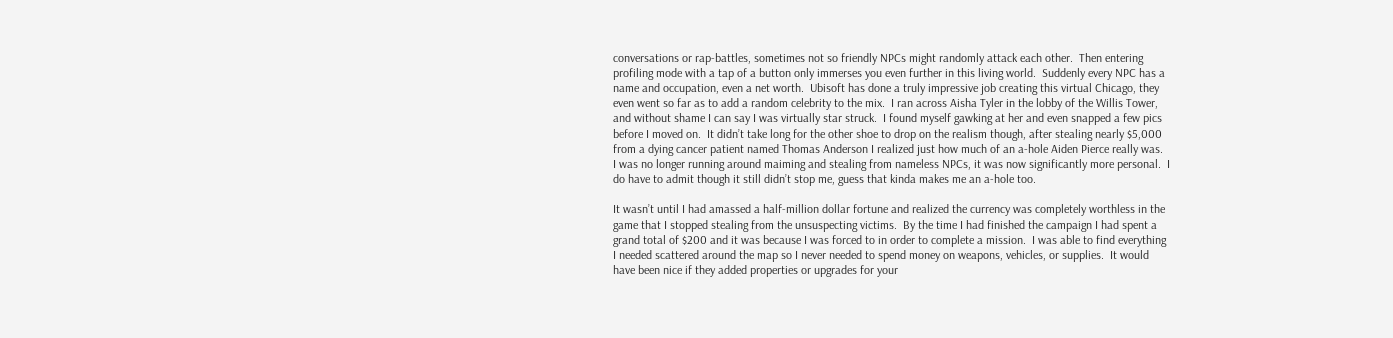conversations or rap-battles, sometimes not so friendly NPCs might randomly attack each other.  Then entering profiling mode with a tap of a button only immerses you even further in this living world.  Suddenly every NPC has a name and occupation, even a net worth.  Ubisoft has done a truly impressive job creating this virtual Chicago, they even went so far as to add a random celebrity to the mix.  I ran across Aisha Tyler in the lobby of the Willis Tower, and without shame I can say I was virtually star struck.  I found myself gawking at her and even snapped a few pics before I moved on.  It didn’t take long for the other shoe to drop on the realism though, after stealing nearly $5,000 from a dying cancer patient named Thomas Anderson I realized just how much of an a-hole Aiden Pierce really was.  I was no longer running around maiming and stealing from nameless NPCs, it was now significantly more personal.  I do have to admit though it still didn’t stop me, guess that kinda makes me an a-hole too.

It wasn’t until I had amassed a half-million dollar fortune and realized the currency was completely worthless in the game that I stopped stealing from the unsuspecting victims.  By the time I had finished the campaign I had spent a grand total of $200 and it was because I was forced to in order to complete a mission.  I was able to find everything I needed scattered around the map so I never needed to spend money on weapons, vehicles, or supplies.  It would have been nice if they added properties or upgrades for your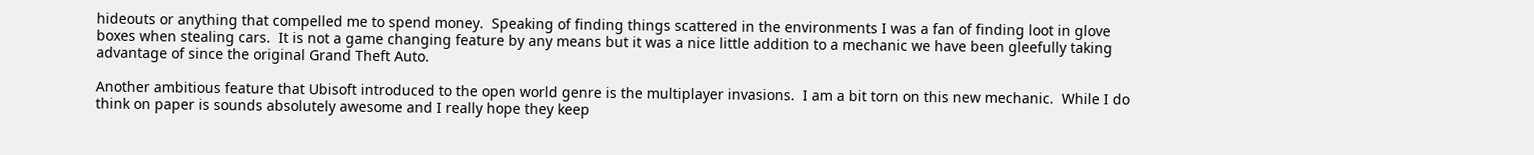hideouts or anything that compelled me to spend money.  Speaking of finding things scattered in the environments I was a fan of finding loot in glove boxes when stealing cars.  It is not a game changing feature by any means but it was a nice little addition to a mechanic we have been gleefully taking advantage of since the original Grand Theft Auto.

Another ambitious feature that Ubisoft introduced to the open world genre is the multiplayer invasions.  I am a bit torn on this new mechanic.  While I do think on paper is sounds absolutely awesome and I really hope they keep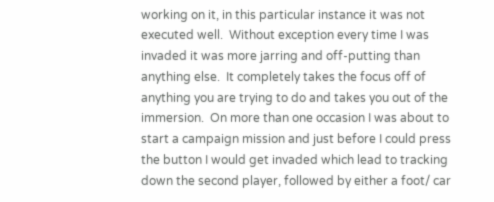working on it, in this particular instance it was not executed well.  Without exception every time I was invaded it was more jarring and off-putting than anything else.  It completely takes the focus off of anything you are trying to do and takes you out of the immersion.  On more than one occasion I was about to start a campaign mission and just before I could press the button I would get invaded which lead to tracking down the second player, followed by either a foot/ car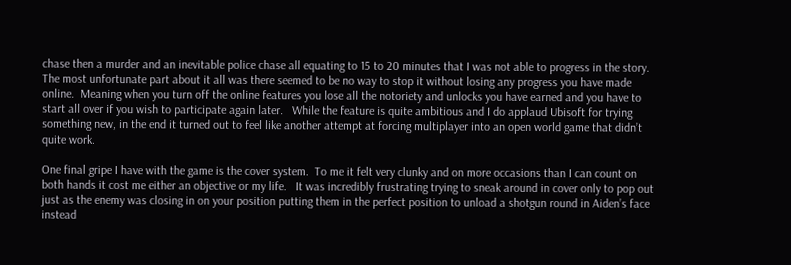chase then a murder and an inevitable police chase all equating to 15 to 20 minutes that I was not able to progress in the story.  The most unfortunate part about it all was there seemed to be no way to stop it without losing any progress you have made online.  Meaning when you turn off the online features you lose all the notoriety and unlocks you have earned and you have to start all over if you wish to participate again later.   While the feature is quite ambitious and I do applaud Ubisoft for trying something new, in the end it turned out to feel like another attempt at forcing multiplayer into an open world game that didn’t quite work.

One final gripe I have with the game is the cover system.  To me it felt very clunky and on more occasions than I can count on both hands it cost me either an objective or my life.   It was incredibly frustrating trying to sneak around in cover only to pop out just as the enemy was closing in on your position putting them in the perfect position to unload a shotgun round in Aiden’s face instead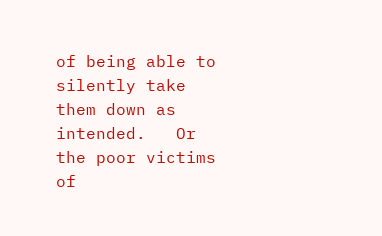of being able to silently take them down as intended.   Or the poor victims of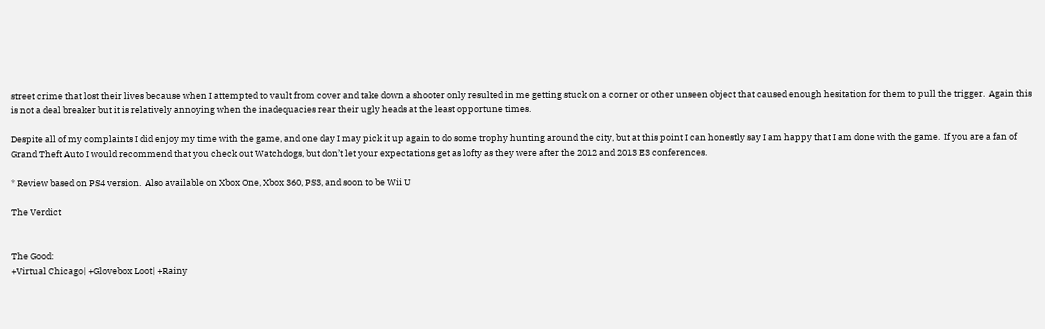street crime that lost their lives because when I attempted to vault from cover and take down a shooter only resulted in me getting stuck on a corner or other unseen object that caused enough hesitation for them to pull the trigger.  Again this is not a deal breaker but it is relatively annoying when the inadequacies rear their ugly heads at the least opportune times.

Despite all of my complaints I did enjoy my time with the game, and one day I may pick it up again to do some trophy hunting around the city, but at this point I can honestly say I am happy that I am done with the game.  If you are a fan of Grand Theft Auto I would recommend that you check out Watchdogs, but don’t let your expectations get as lofty as they were after the 2012 and 2013 E3 conferences.

* Review based on PS4 version.  Also available on Xbox One, Xbox 360, PS3, and soon to be Wii U

The Verdict


The Good:
+Virtual Chicago| +Glovebox Loot| +Rainy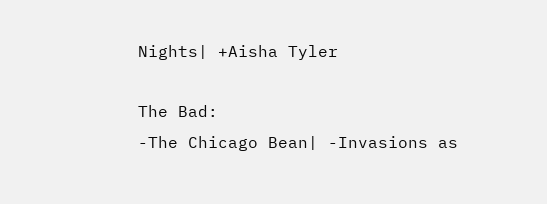Nights| +Aisha Tyler

The Bad:
-The Chicago Bean| -Invasions as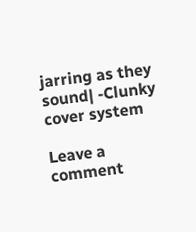jarring as they sound| -Clunky cover system

Leave a comment